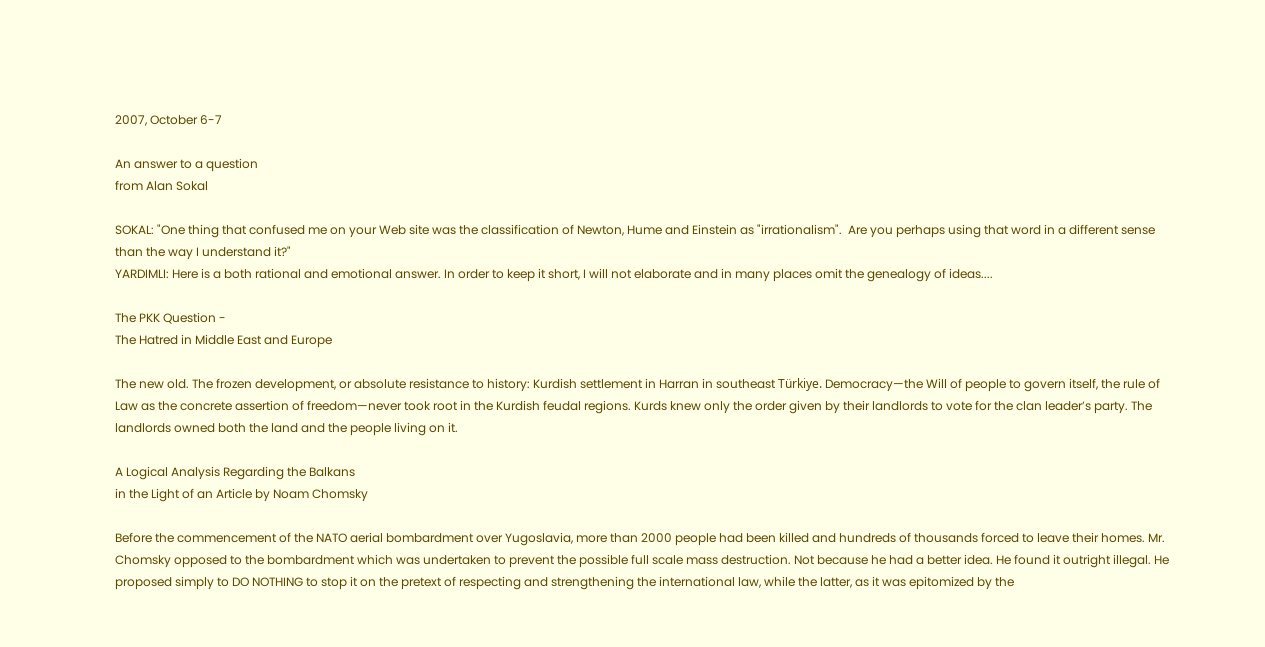2007, October 6-7

An answer to a question
from Alan Sokal

SOKAL: "One thing that confused me on your Web site was the classification of Newton, Hume and Einstein as "irrationalism".  Are you perhaps using that word in a different sense than the way I understand it?"
YARDIMLI: Here is a both rational and emotional answer. In order to keep it short, I will not elaborate and in many places omit the genealogy of ideas....

The PKK Question -
The Hatred in Middle East and Europe

The new old. The frozen development, or absolute resistance to history: Kurdish settlement in Harran in southeast Türkiye. Democracy—the Will of people to govern itself, the rule of Law as the concrete assertion of freedom—never took root in the Kurdish feudal regions. Kurds knew only the order given by their landlords to vote for the clan leader’s party. The landlords owned both the land and the people living on it.

A Logical Analysis Regarding the Balkans
in the Light of an Article by Noam Chomsky

Before the commencement of the NATO aerial bombardment over Yugoslavia, more than 2000 people had been killed and hundreds of thousands forced to leave their homes. Mr. Chomsky opposed to the bombardment which was undertaken to prevent the possible full scale mass destruction. Not because he had a better idea. He found it outright illegal. He proposed simply to DO NOTHING to stop it on the pretext of respecting and strengthening the international law, while the latter, as it was epitomized by the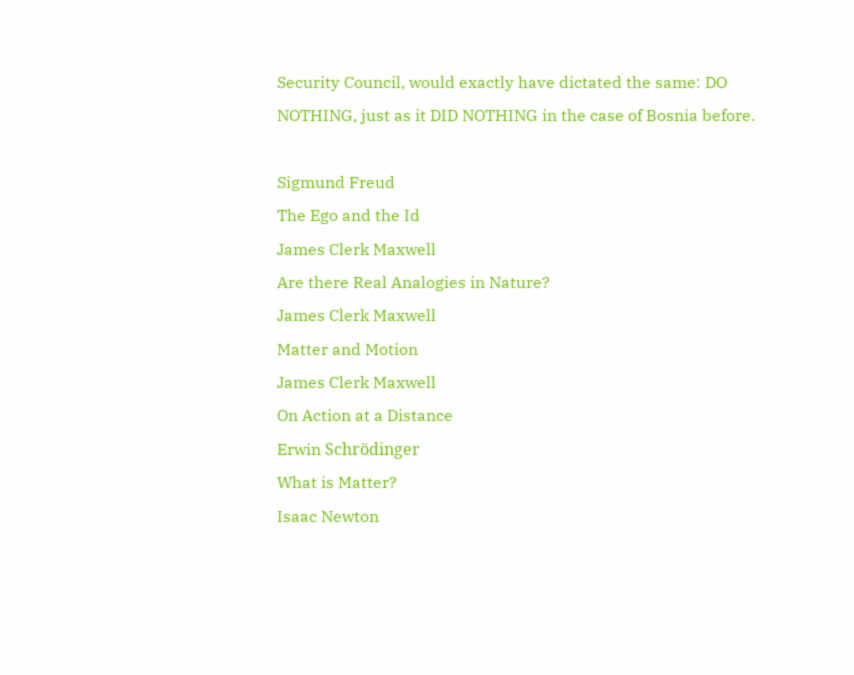Security Council, would exactly have dictated the same: DO NOTHING, just as it DID NOTHING in the case of Bosnia before.

Sigmund Freud
The Ego and the Id
James Clerk Maxwell
Are there Real Analogies in Nature?
James Clerk Maxwell
Matter and Motion
James Clerk Maxwell
On Action at a Distance
Erwin Schrödinger
What is Matter?
Isaac Newton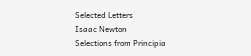Selected Letters
Isaac Newton
Selections from Principia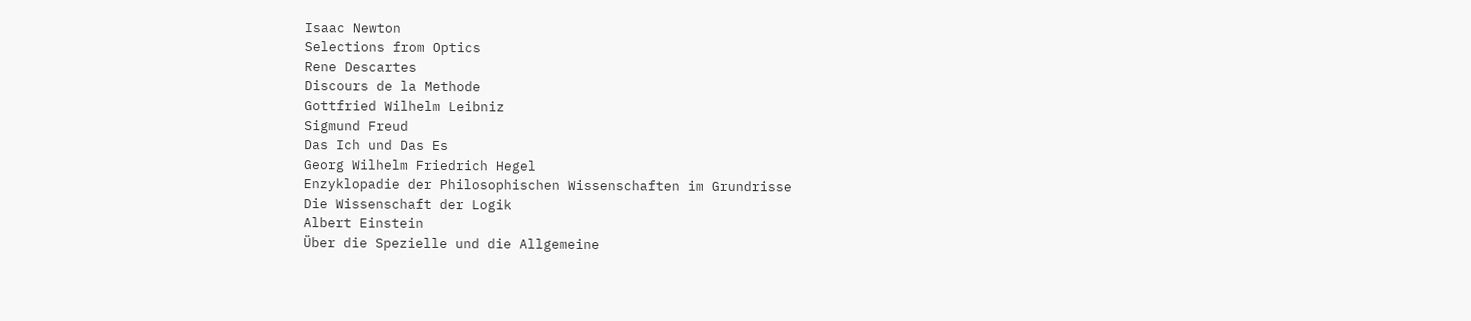Isaac Newton
Selections from Optics
Rene Descartes
Discours de la Methode
Gottfried Wilhelm Leibniz
Sigmund Freud
Das Ich und Das Es
Georg Wilhelm Friedrich Hegel
Enzyklopadie der Philosophischen Wissenschaften im Grundrisse
Die Wissenschaft der Logik
Albert Einstein
Über die Spezielle und die Allgemeine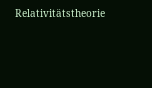Relativitätstheorie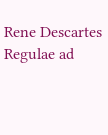Rene Descartes
Regulae ad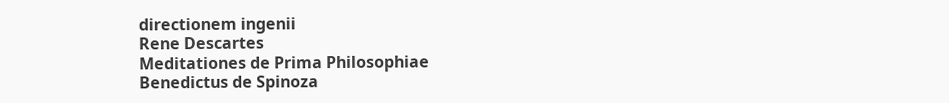directionem ingenii
Rene Descartes
Meditationes de Prima Philosophiae
Benedictus de Spinoza